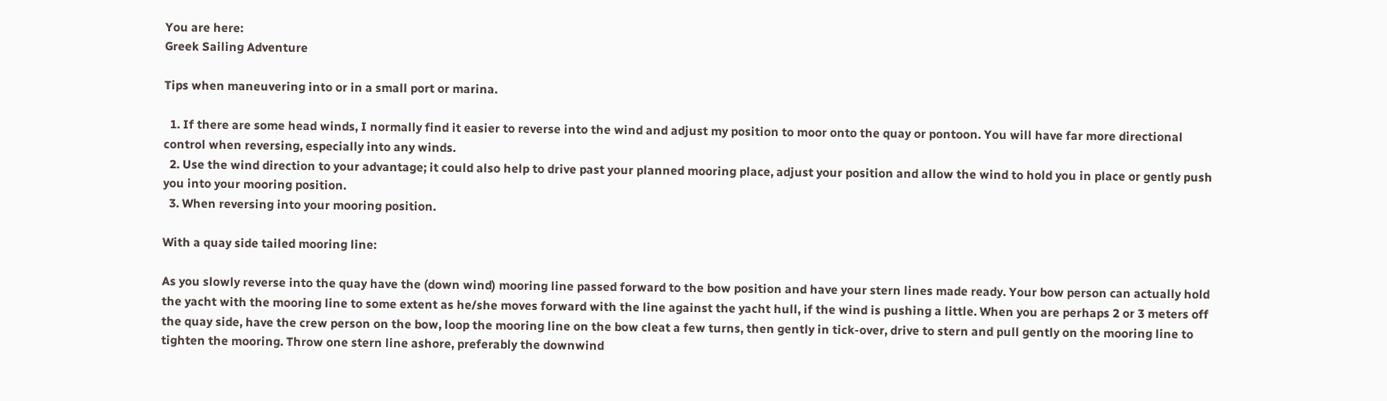You are here:
Greek Sailing Adventure

Tips when maneuvering into or in a small port or marina.

  1. If there are some head winds, I normally find it easier to reverse into the wind and adjust my position to moor onto the quay or pontoon. You will have far more directional control when reversing, especially into any winds.
  2. Use the wind direction to your advantage; it could also help to drive past your planned mooring place, adjust your position and allow the wind to hold you in place or gently push you into your mooring position.
  3. When reversing into your mooring position.

With a quay side tailed mooring line:

As you slowly reverse into the quay have the (down wind) mooring line passed forward to the bow position and have your stern lines made ready. Your bow person can actually hold the yacht with the mooring line to some extent as he/she moves forward with the line against the yacht hull, if the wind is pushing a little. When you are perhaps 2 or 3 meters off the quay side, have the crew person on the bow, loop the mooring line on the bow cleat a few turns, then gently in tick-over, drive to stern and pull gently on the mooring line to tighten the mooring. Throw one stern line ashore, preferably the downwind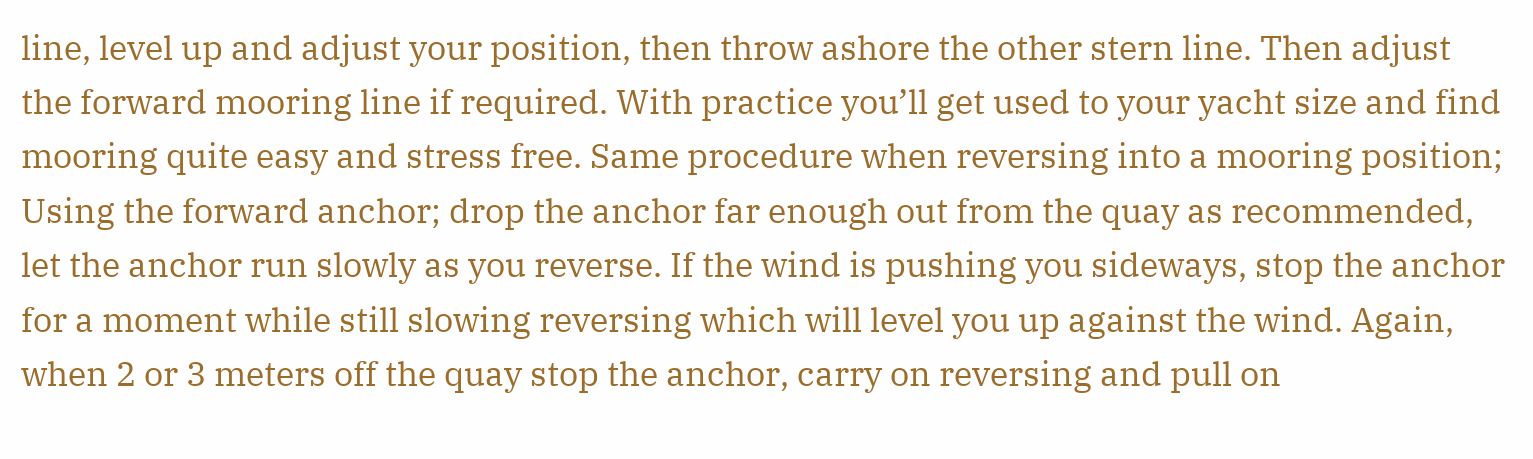line, level up and adjust your position, then throw ashore the other stern line. Then adjust the forward mooring line if required. With practice you’ll get used to your yacht size and find mooring quite easy and stress free. Same procedure when reversing into a mooring position; Using the forward anchor; drop the anchor far enough out from the quay as recommended, let the anchor run slowly as you reverse. If the wind is pushing you sideways, stop the anchor for a moment while still slowing reversing which will level you up against the wind. Again, when 2 or 3 meters off the quay stop the anchor, carry on reversing and pull on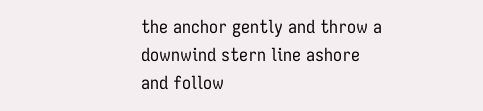the anchor gently and throw a downwind stern line ashore and follow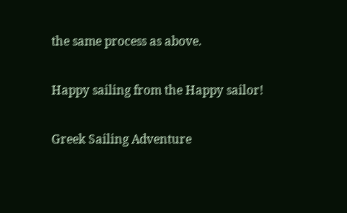the same process as above.

Happy sailing from the Happy sailor!

Greek Sailing Adventure